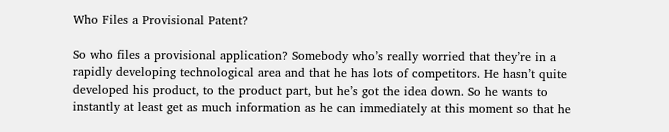Who Files a Provisional Patent?

So who files a provisional application? Somebody who’s really worried that they’re in a rapidly developing technological area and that he has lots of competitors. He hasn’t quite developed his product, to the product part, but he’s got the idea down. So he wants to instantly at least get as much information as he can immediately at this moment so that he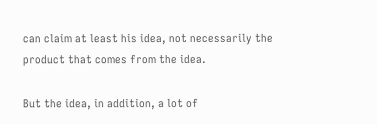can claim at least his idea, not necessarily the product that comes from the idea.

But the idea, in addition, a lot of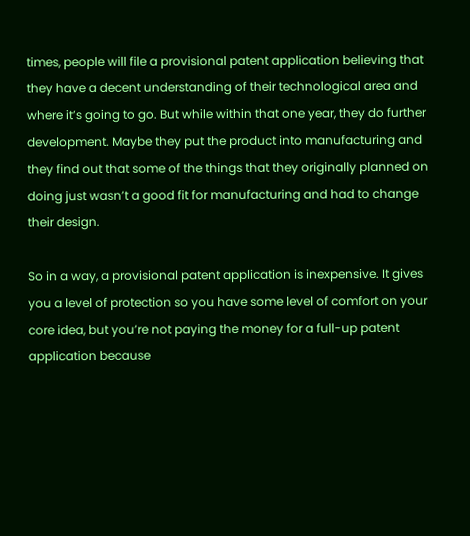times, people will file a provisional patent application believing that they have a decent understanding of their technological area and where it’s going to go. But while within that one year, they do further development. Maybe they put the product into manufacturing and they find out that some of the things that they originally planned on doing just wasn’t a good fit for manufacturing and had to change their design.

So in a way, a provisional patent application is inexpensive. It gives you a level of protection so you have some level of comfort on your core idea, but you’re not paying the money for a full-up patent application because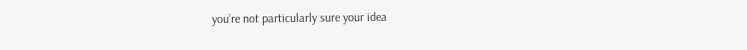you’re not particularly sure your idea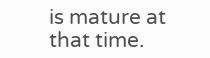is mature at that time.